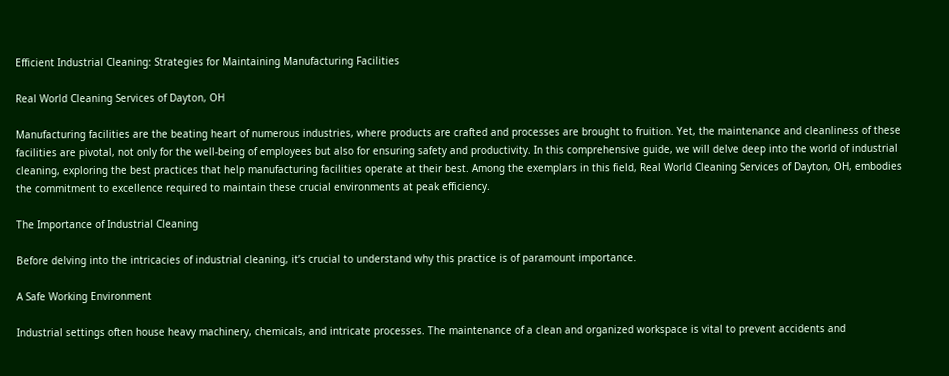Efficient Industrial Cleaning: Strategies for Maintaining Manufacturing Facilities

Real World Cleaning Services of Dayton, OH

Manufacturing facilities are the beating heart of numerous industries, where products are crafted and processes are brought to fruition. Yet, the maintenance and cleanliness of these facilities are pivotal, not only for the well-being of employees but also for ensuring safety and productivity. In this comprehensive guide, we will delve deep into the world of industrial cleaning, exploring the best practices that help manufacturing facilities operate at their best. Among the exemplars in this field, Real World Cleaning Services of Dayton, OH, embodies the commitment to excellence required to maintain these crucial environments at peak efficiency.

The Importance of Industrial Cleaning

Before delving into the intricacies of industrial cleaning, it’s crucial to understand why this practice is of paramount importance.

A Safe Working Environment

Industrial settings often house heavy machinery, chemicals, and intricate processes. The maintenance of a clean and organized workspace is vital to prevent accidents and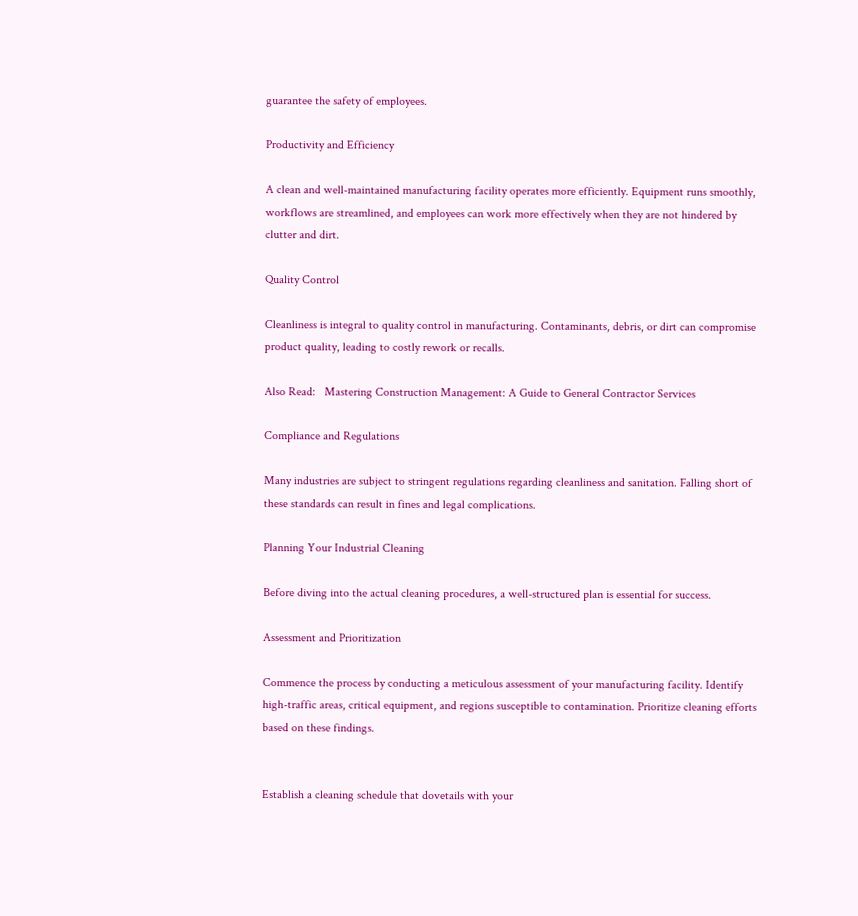guarantee the safety of employees.

Productivity and Efficiency

A clean and well-maintained manufacturing facility operates more efficiently. Equipment runs smoothly, workflows are streamlined, and employees can work more effectively when they are not hindered by clutter and dirt.

Quality Control

Cleanliness is integral to quality control in manufacturing. Contaminants, debris, or dirt can compromise product quality, leading to costly rework or recalls.

Also Read:   Mastering Construction Management: A Guide to General Contractor Services

Compliance and Regulations

Many industries are subject to stringent regulations regarding cleanliness and sanitation. Falling short of these standards can result in fines and legal complications.

Planning Your Industrial Cleaning

Before diving into the actual cleaning procedures, a well-structured plan is essential for success.

Assessment and Prioritization

Commence the process by conducting a meticulous assessment of your manufacturing facility. Identify high-traffic areas, critical equipment, and regions susceptible to contamination. Prioritize cleaning efforts based on these findings.


Establish a cleaning schedule that dovetails with your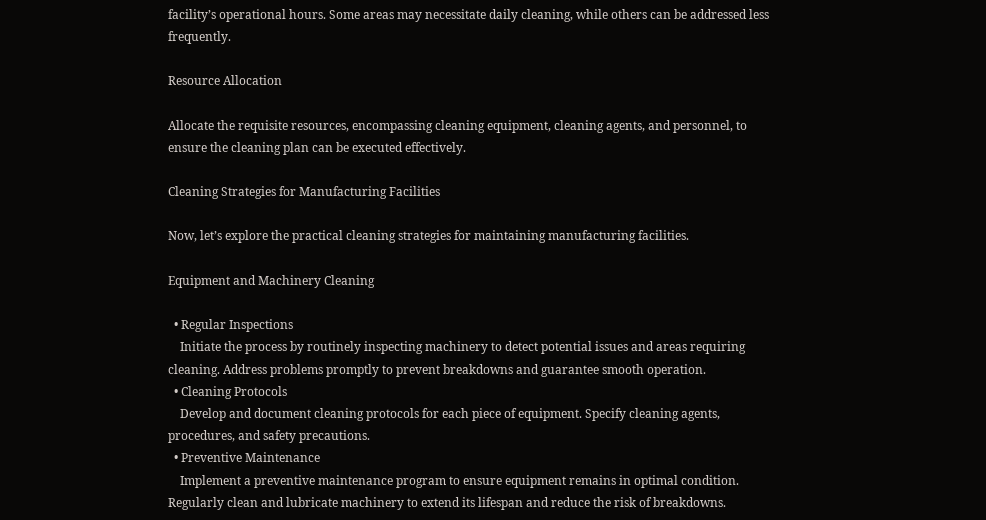facility’s operational hours. Some areas may necessitate daily cleaning, while others can be addressed less frequently.

Resource Allocation

Allocate the requisite resources, encompassing cleaning equipment, cleaning agents, and personnel, to ensure the cleaning plan can be executed effectively.

Cleaning Strategies for Manufacturing Facilities

Now, let’s explore the practical cleaning strategies for maintaining manufacturing facilities.

Equipment and Machinery Cleaning

  • Regular Inspections
    Initiate the process by routinely inspecting machinery to detect potential issues and areas requiring cleaning. Address problems promptly to prevent breakdowns and guarantee smooth operation.
  • Cleaning Protocols
    Develop and document cleaning protocols for each piece of equipment. Specify cleaning agents, procedures, and safety precautions.
  • Preventive Maintenance
    Implement a preventive maintenance program to ensure equipment remains in optimal condition. Regularly clean and lubricate machinery to extend its lifespan and reduce the risk of breakdowns.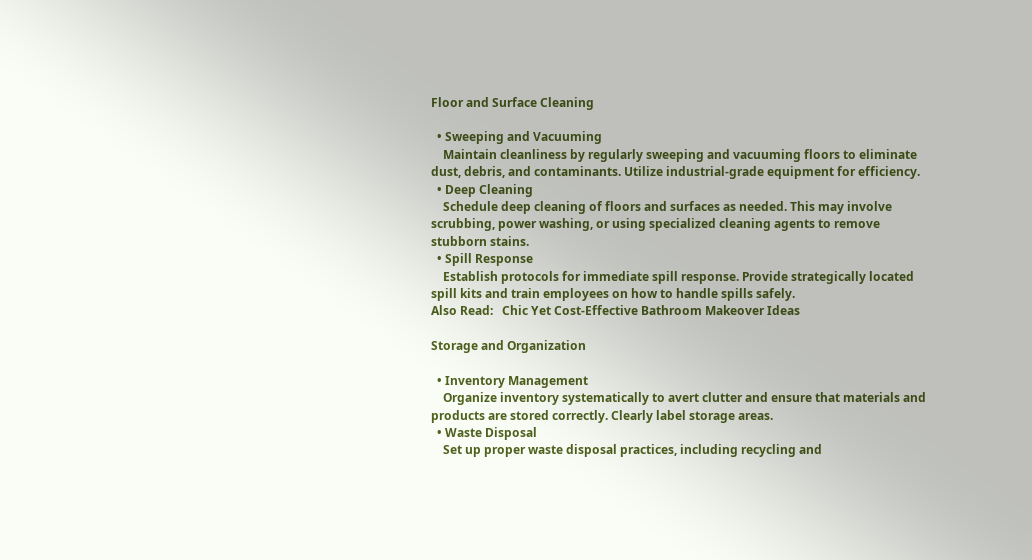Floor and Surface Cleaning

  • Sweeping and Vacuuming
    Maintain cleanliness by regularly sweeping and vacuuming floors to eliminate dust, debris, and contaminants. Utilize industrial-grade equipment for efficiency.
  • Deep Cleaning
    Schedule deep cleaning of floors and surfaces as needed. This may involve scrubbing, power washing, or using specialized cleaning agents to remove stubborn stains.
  • Spill Response
    Establish protocols for immediate spill response. Provide strategically located spill kits and train employees on how to handle spills safely.
Also Read:   Chic Yet Cost-Effective Bathroom Makeover Ideas

Storage and Organization

  • Inventory Management
    Organize inventory systematically to avert clutter and ensure that materials and products are stored correctly. Clearly label storage areas.
  • Waste Disposal
    Set up proper waste disposal practices, including recycling and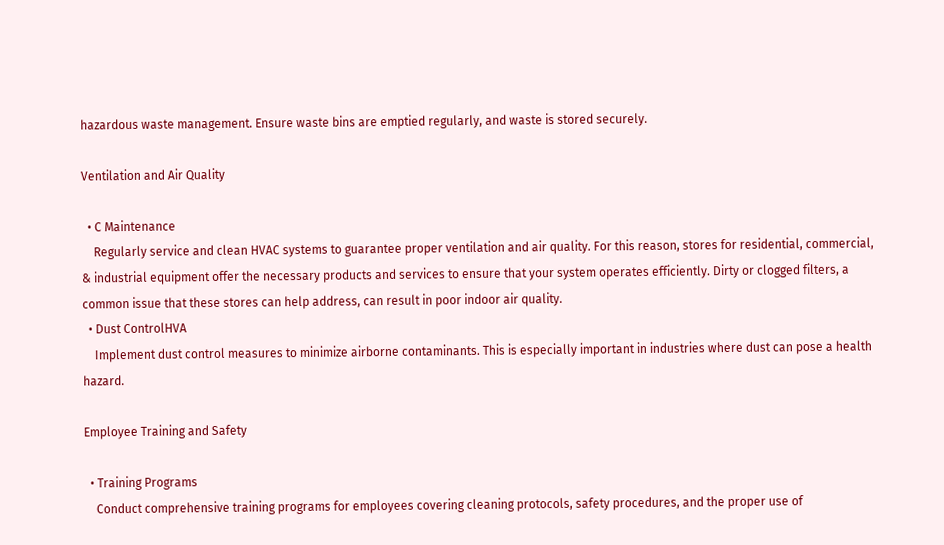hazardous waste management. Ensure waste bins are emptied regularly, and waste is stored securely.

Ventilation and Air Quality

  • C Maintenance
    Regularly service and clean HVAC systems to guarantee proper ventilation and air quality. For this reason, stores for residential, commercial, & industrial equipment offer the necessary products and services to ensure that your system operates efficiently. Dirty or clogged filters, a common issue that these stores can help address, can result in poor indoor air quality.
  • Dust ControlHVA
    Implement dust control measures to minimize airborne contaminants. This is especially important in industries where dust can pose a health hazard.

Employee Training and Safety

  • Training Programs
    Conduct comprehensive training programs for employees covering cleaning protocols, safety procedures, and the proper use of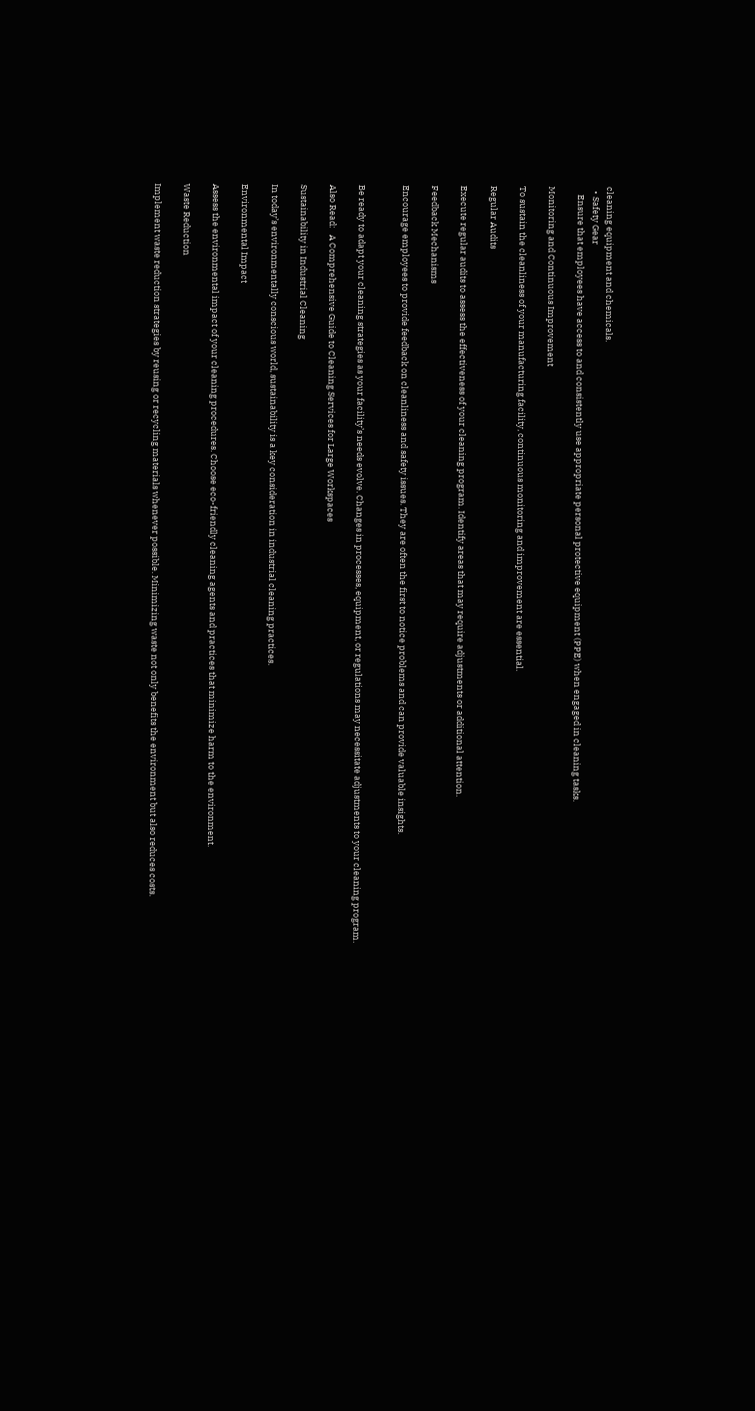cleaning equipment and chemicals.
  • Safety Gear
    Ensure that employees have access to and consistently use appropriate personal protective equipment (PPE) when engaged in cleaning tasks.

Monitoring and Continuous Improvement

To sustain the cleanliness of your manufacturing facility, continuous monitoring and improvement are essential.

Regular Audits

Execute regular audits to assess the effectiveness of your cleaning program. Identify areas that may require adjustments or additional attention.

Feedback Mechanisms

Encourage employees to provide feedback on cleanliness and safety issues. They are often the first to notice problems and can provide valuable insights.


Be ready to adapt your cleaning strategies as your facility’s needs evolve. Changes in processes, equipment, or regulations may necessitate adjustments to your cleaning program.

Also Read:   A Comprehensive Guide to Cleaning Services for Large Workspaces

Sustainability in Industrial Cleaning

In today’s environmentally conscious world, sustainability is a key consideration in industrial cleaning practices.

Environmental Impact

Assess the environmental impact of your cleaning procedures. Choose eco-friendly cleaning agents and practices that minimize harm to the environment.

Waste Reduction

Implement waste reduction strategies by reusing or recycling materials whenever possible. Minimizing waste not only benefits the environment but also reduces costs.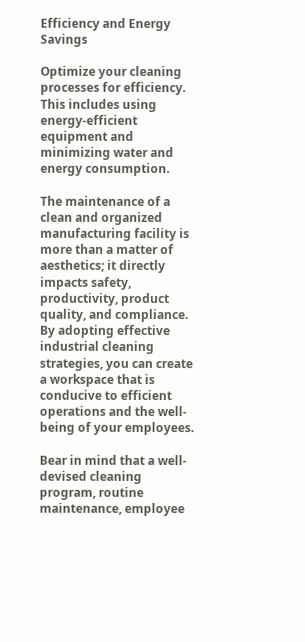Efficiency and Energy Savings

Optimize your cleaning processes for efficiency. This includes using energy-efficient equipment and minimizing water and energy consumption.

The maintenance of a clean and organized manufacturing facility is more than a matter of aesthetics; it directly impacts safety, productivity, product quality, and compliance. By adopting effective industrial cleaning strategies, you can create a workspace that is conducive to efficient operations and the well-being of your employees.

Bear in mind that a well-devised cleaning program, routine maintenance, employee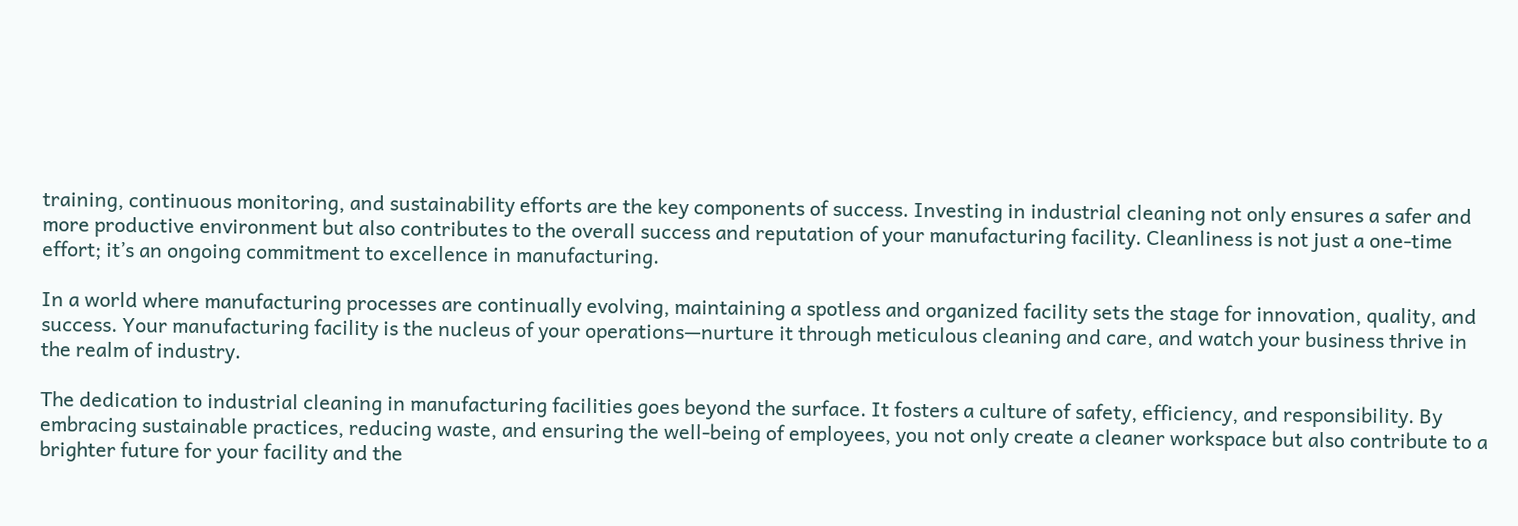training, continuous monitoring, and sustainability efforts are the key components of success. Investing in industrial cleaning not only ensures a safer and more productive environment but also contributes to the overall success and reputation of your manufacturing facility. Cleanliness is not just a one-time effort; it’s an ongoing commitment to excellence in manufacturing.

In a world where manufacturing processes are continually evolving, maintaining a spotless and organized facility sets the stage for innovation, quality, and success. Your manufacturing facility is the nucleus of your operations—nurture it through meticulous cleaning and care, and watch your business thrive in the realm of industry.

The dedication to industrial cleaning in manufacturing facilities goes beyond the surface. It fosters a culture of safety, efficiency, and responsibility. By embracing sustainable practices, reducing waste, and ensuring the well-being of employees, you not only create a cleaner workspace but also contribute to a brighter future for your facility and the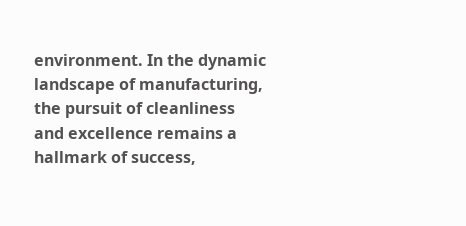environment. In the dynamic landscape of manufacturing, the pursuit of cleanliness and excellence remains a hallmark of success,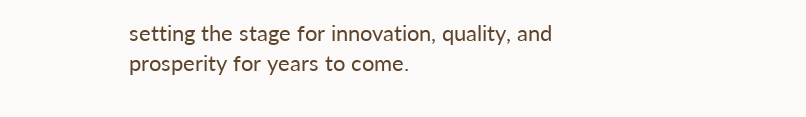setting the stage for innovation, quality, and prosperity for years to come.